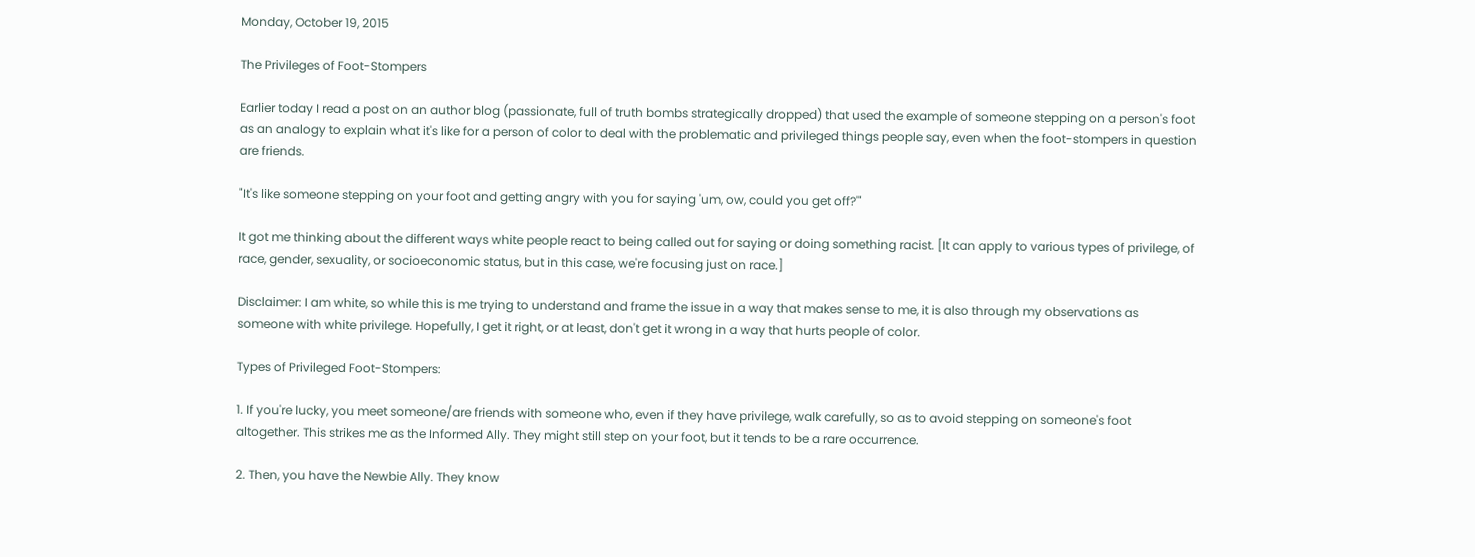Monday, October 19, 2015

The Privileges of Foot-Stompers

Earlier today I read a post on an author blog (passionate, full of truth bombs strategically dropped) that used the example of someone stepping on a person's foot as an analogy to explain what it's like for a person of color to deal with the problematic and privileged things people say, even when the foot-stompers in question are friends.

"It's like someone stepping on your foot and getting angry with you for saying 'um, ow, could you get off?'"

It got me thinking about the different ways white people react to being called out for saying or doing something racist. [It can apply to various types of privilege, of race, gender, sexuality, or socioeconomic status, but in this case, we're focusing just on race.]

Disclaimer: I am white, so while this is me trying to understand and frame the issue in a way that makes sense to me, it is also through my observations as someone with white privilege. Hopefully, I get it right, or at least, don't get it wrong in a way that hurts people of color.

Types of Privileged Foot-Stompers:

1. If you're lucky, you meet someone/are friends with someone who, even if they have privilege, walk carefully, so as to avoid stepping on someone's foot altogether. This strikes me as the Informed Ally. They might still step on your foot, but it tends to be a rare occurrence.

2. Then, you have the Newbie Ally. They know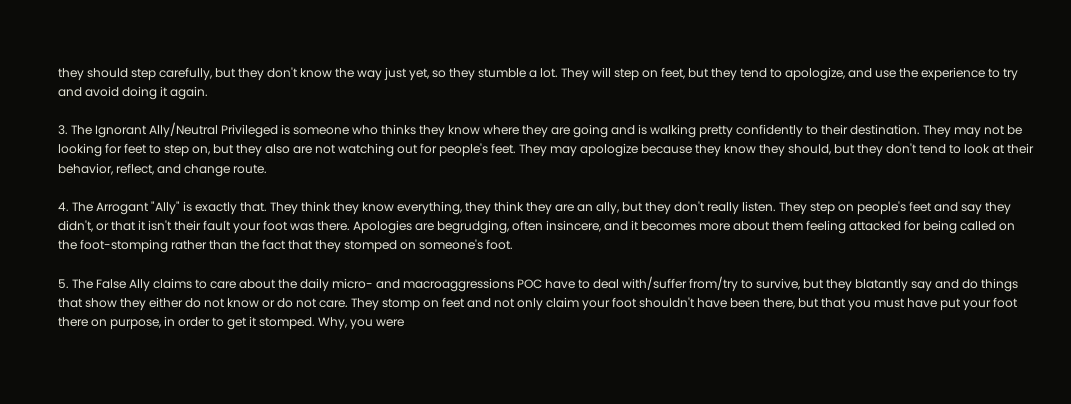they should step carefully, but they don't know the way just yet, so they stumble a lot. They will step on feet, but they tend to apologize, and use the experience to try and avoid doing it again.

3. The Ignorant Ally/Neutral Privileged is someone who thinks they know where they are going and is walking pretty confidently to their destination. They may not be looking for feet to step on, but they also are not watching out for people's feet. They may apologize because they know they should, but they don't tend to look at their behavior, reflect, and change route.

4. The Arrogant "Ally" is exactly that. They think they know everything, they think they are an ally, but they don't really listen. They step on people's feet and say they didn't, or that it isn't their fault your foot was there. Apologies are begrudging, often insincere, and it becomes more about them feeling attacked for being called on the foot-stomping rather than the fact that they stomped on someone's foot.

5. The False Ally claims to care about the daily micro- and macroaggressions POC have to deal with/suffer from/try to survive, but they blatantly say and do things that show they either do not know or do not care. They stomp on feet and not only claim your foot shouldn't have been there, but that you must have put your foot there on purpose, in order to get it stomped. Why, you were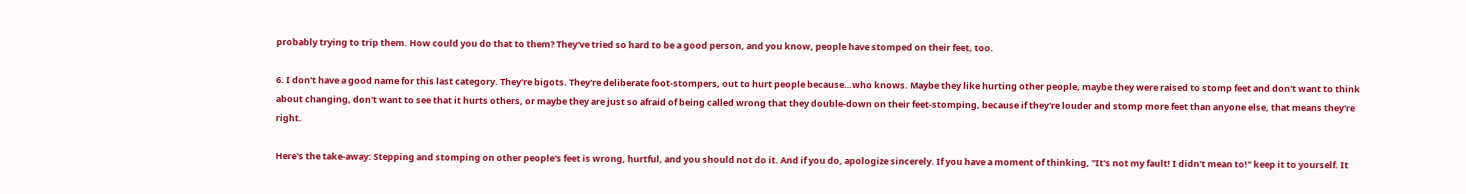probably trying to trip them. How could you do that to them? They've tried so hard to be a good person, and you know, people have stomped on their feet, too.

6. I don't have a good name for this last category. They're bigots. They're deliberate foot-stompers, out to hurt people because…who knows. Maybe they like hurting other people, maybe they were raised to stomp feet and don't want to think about changing, don't want to see that it hurts others, or maybe they are just so afraid of being called wrong that they double-down on their feet-stomping, because if they're louder and stomp more feet than anyone else, that means they're right.

Here's the take-away: Stepping and stomping on other people's feet is wrong, hurtful, and you should not do it. And if you do, apologize sincerely. If you have a moment of thinking, "It's not my fault! I didn't mean to!" keep it to yourself. It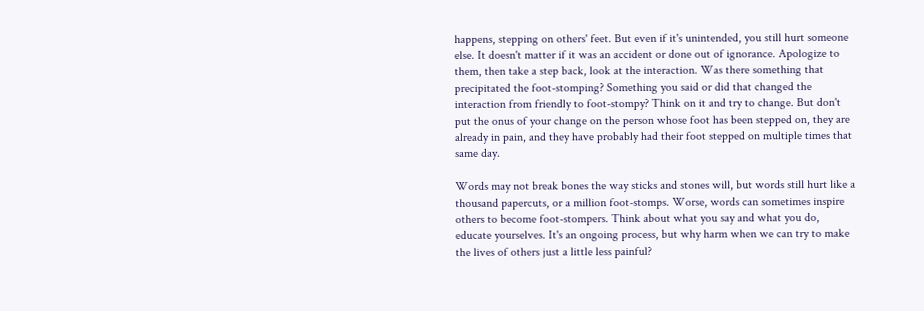happens, stepping on others' feet. But even if it's unintended, you still hurt someone else. It doesn't matter if it was an accident or done out of ignorance. Apologize to them, then take a step back, look at the interaction. Was there something that precipitated the foot-stomping? Something you said or did that changed the interaction from friendly to foot-stompy? Think on it and try to change. But don't put the onus of your change on the person whose foot has been stepped on, they are already in pain, and they have probably had their foot stepped on multiple times that same day.

Words may not break bones the way sticks and stones will, but words still hurt like a thousand papercuts, or a million foot-stomps. Worse, words can sometimes inspire others to become foot-stompers. Think about what you say and what you do, educate yourselves. It's an ongoing process, but why harm when we can try to make the lives of others just a little less painful?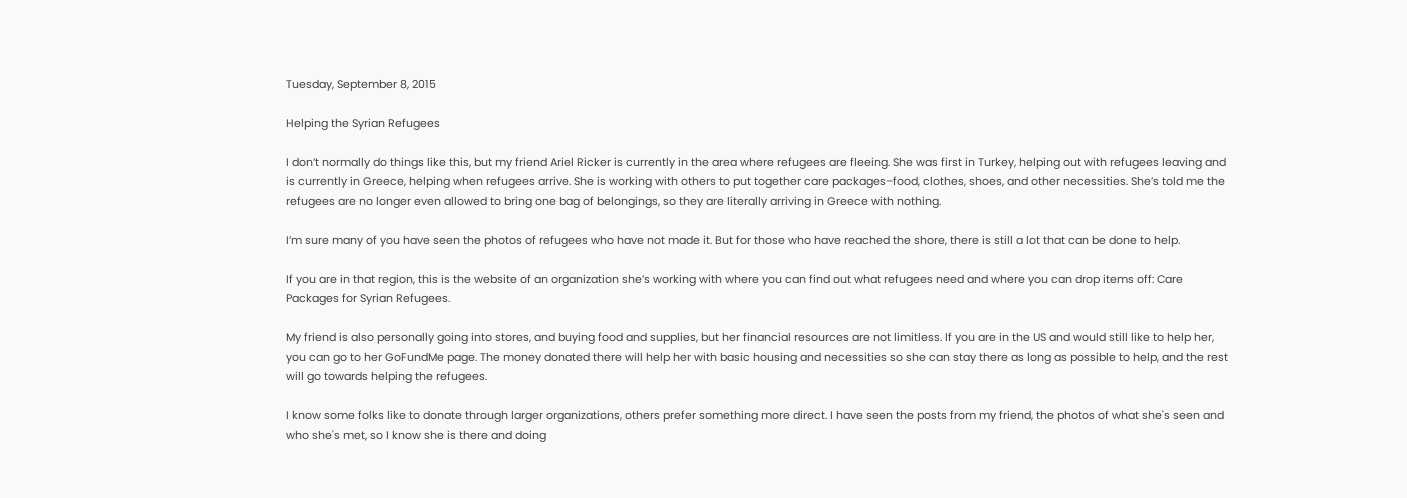Tuesday, September 8, 2015

Helping the Syrian Refugees

I don’t normally do things like this, but my friend Ariel Ricker is currently in the area where refugees are fleeing. She was first in Turkey, helping out with refugees leaving and is currently in Greece, helping when refugees arrive. She is working with others to put together care packages–food, clothes, shoes, and other necessities. She’s told me the refugees are no longer even allowed to bring one bag of belongings, so they are literally arriving in Greece with nothing.

I’m sure many of you have seen the photos of refugees who have not made it. But for those who have reached the shore, there is still a lot that can be done to help.

If you are in that region, this is the website of an organization she’s working with where you can find out what refugees need and where you can drop items off: Care Packages for Syrian Refugees.

My friend is also personally going into stores, and buying food and supplies, but her financial resources are not limitless. If you are in the US and would still like to help her, you can go to her GoFundMe page. The money donated there will help her with basic housing and necessities so she can stay there as long as possible to help, and the rest will go towards helping the refugees.

I know some folks like to donate through larger organizations, others prefer something more direct. I have seen the posts from my friend, the photos of what she's seen and who she's met, so I know she is there and doing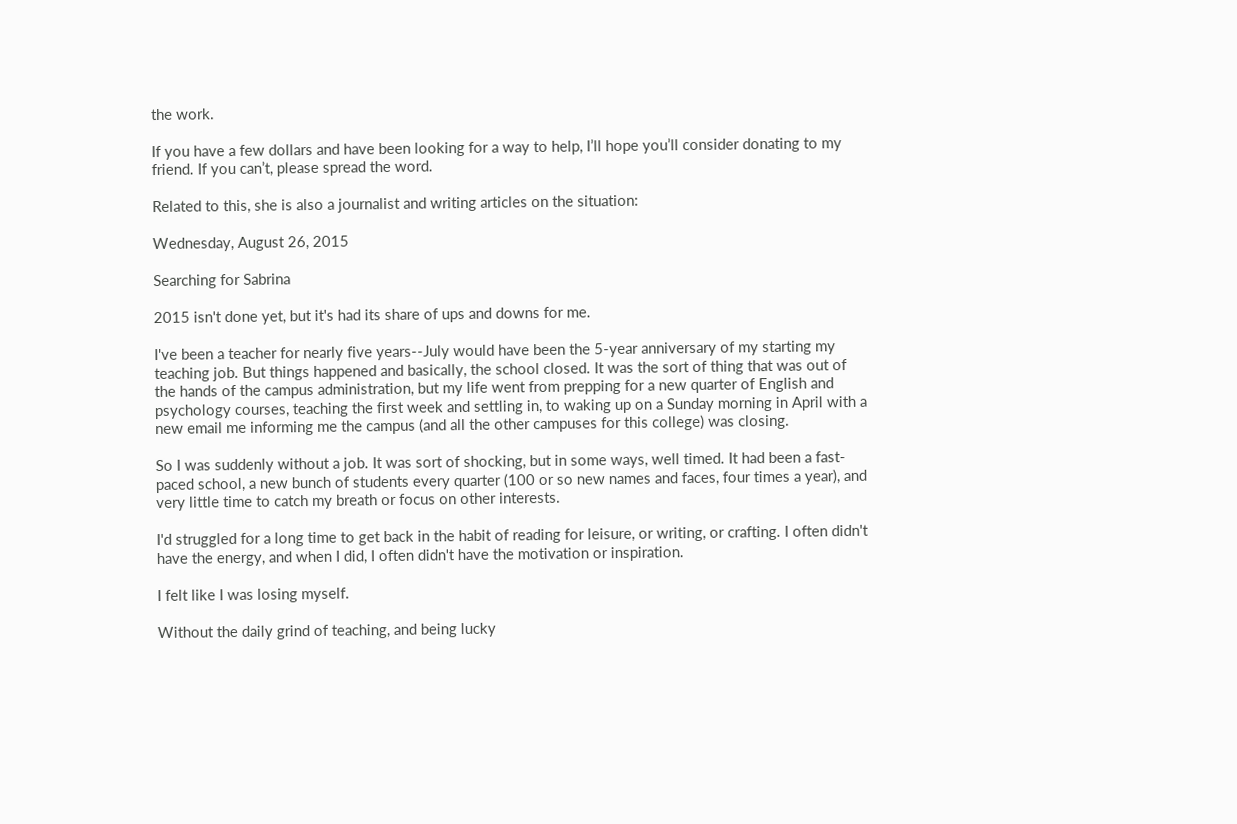the work.

If you have a few dollars and have been looking for a way to help, I’ll hope you’ll consider donating to my friend. If you can’t, please spread the word.

Related to this, she is also a journalist and writing articles on the situation:

Wednesday, August 26, 2015

Searching for Sabrina

2015 isn't done yet, but it's had its share of ups and downs for me.

I've been a teacher for nearly five years--July would have been the 5-year anniversary of my starting my teaching job. But things happened and basically, the school closed. It was the sort of thing that was out of the hands of the campus administration, but my life went from prepping for a new quarter of English and psychology courses, teaching the first week and settling in, to waking up on a Sunday morning in April with a new email me informing me the campus (and all the other campuses for this college) was closing.

So I was suddenly without a job. It was sort of shocking, but in some ways, well timed. It had been a fast-paced school, a new bunch of students every quarter (100 or so new names and faces, four times a year), and very little time to catch my breath or focus on other interests.

I'd struggled for a long time to get back in the habit of reading for leisure, or writing, or crafting. I often didn't have the energy, and when I did, I often didn't have the motivation or inspiration.

I felt like I was losing myself.

Without the daily grind of teaching, and being lucky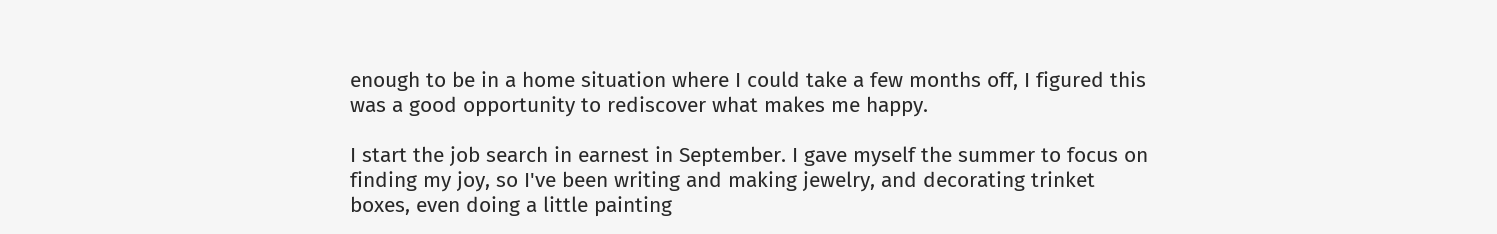enough to be in a home situation where I could take a few months off, I figured this was a good opportunity to rediscover what makes me happy.

I start the job search in earnest in September. I gave myself the summer to focus on finding my joy, so I've been writing and making jewelry, and decorating trinket boxes, even doing a little painting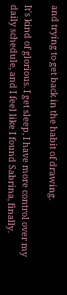and trying to get back in the habit of drawing.

It's kind of glorious. I get sleep, I have more control over my daily schedule, and I feel like I found Sabrina, finally.